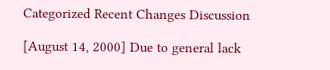Categorized Recent Changes Discussion

[August 14, 2000] Due to general lack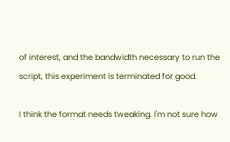of interest, and the bandwidth necessary to run the script, this experiment is terminated for good.

I think the format needs tweaking. I'm not sure how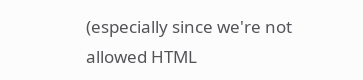(especially since we're not allowed HTML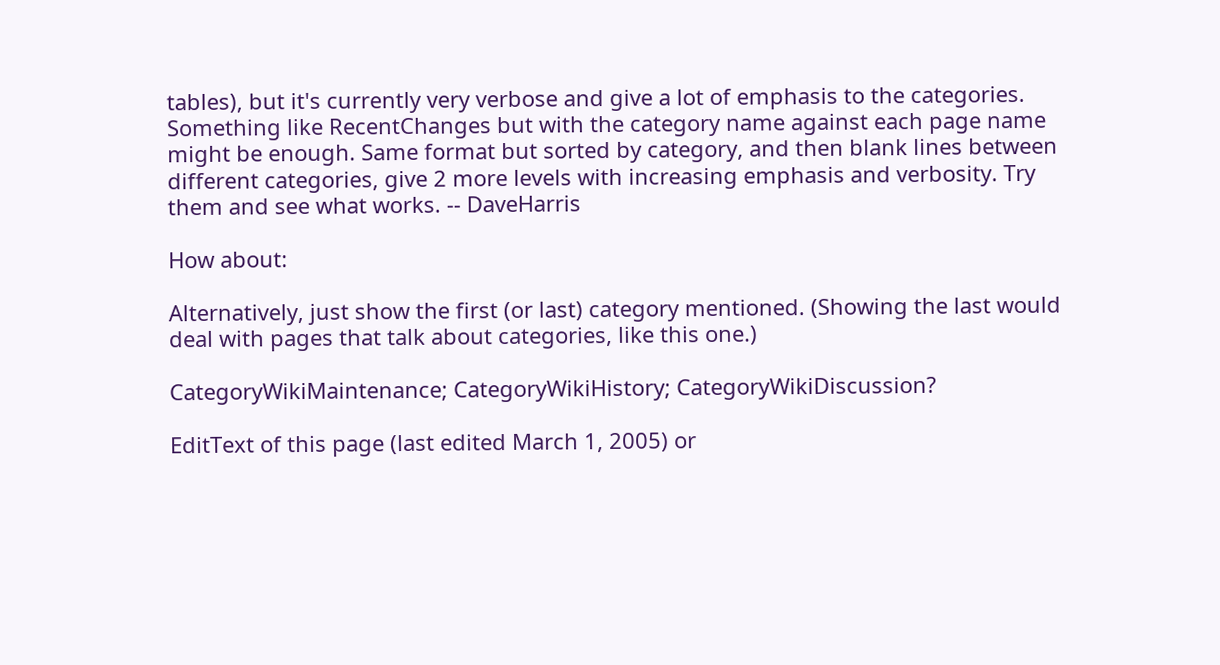tables), but it's currently very verbose and give a lot of emphasis to the categories. Something like RecentChanges but with the category name against each page name might be enough. Same format but sorted by category, and then blank lines between different categories, give 2 more levels with increasing emphasis and verbosity. Try them and see what works. -- DaveHarris

How about:

Alternatively, just show the first (or last) category mentioned. (Showing the last would deal with pages that talk about categories, like this one.)

CategoryWikiMaintenance; CategoryWikiHistory; CategoryWikiDiscussion?

EditText of this page (last edited March 1, 2005) or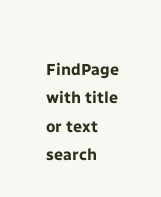FindPage with title or text search